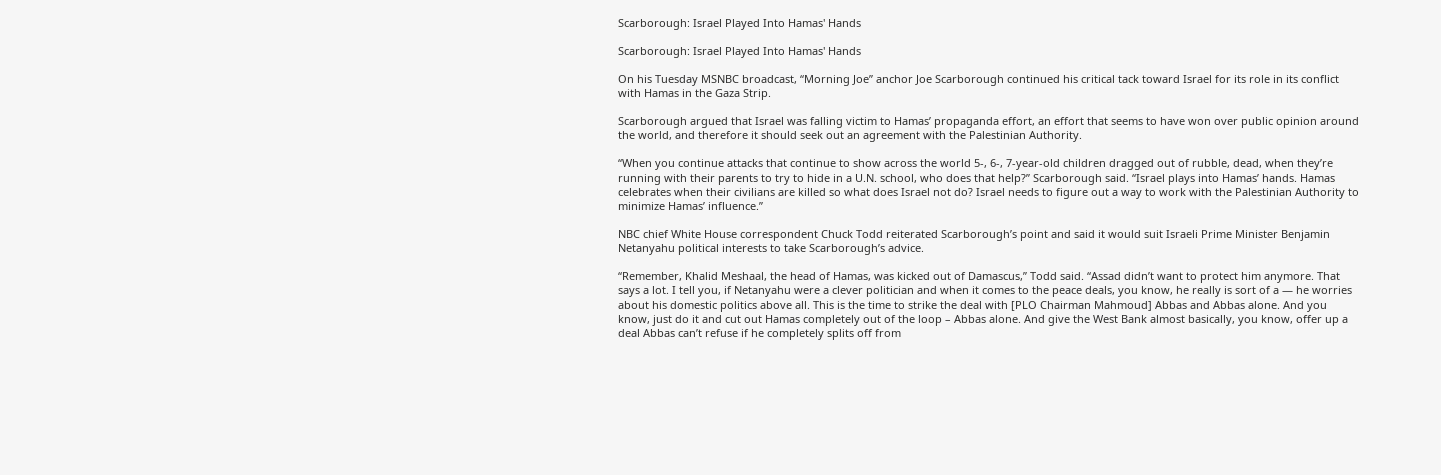Scarborough: Israel Played Into Hamas' Hands

Scarborough: Israel Played Into Hamas' Hands

On his Tuesday MSNBC broadcast, “Morning Joe” anchor Joe Scarborough continued his critical tack toward Israel for its role in its conflict with Hamas in the Gaza Strip.

Scarborough argued that Israel was falling victim to Hamas’ propaganda effort, an effort that seems to have won over public opinion around the world, and therefore it should seek out an agreement with the Palestinian Authority.

“When you continue attacks that continue to show across the world 5-, 6-, 7-year-old children dragged out of rubble, dead, when they’re running with their parents to try to hide in a U.N. school, who does that help?” Scarborough said. “Israel plays into Hamas’ hands. Hamas celebrates when their civilians are killed so what does Israel not do? Israel needs to figure out a way to work with the Palestinian Authority to minimize Hamas’ influence.”

NBC chief White House correspondent Chuck Todd reiterated Scarborough’s point and said it would suit Israeli Prime Minister Benjamin Netanyahu political interests to take Scarborough’s advice.

“Remember, Khalid Meshaal, the head of Hamas, was kicked out of Damascus,” Todd said. “Assad didn’t want to protect him anymore. That says a lot. I tell you, if Netanyahu were a clever politician and when it comes to the peace deals, you know, he really is sort of a — he worries about his domestic politics above all. This is the time to strike the deal with [PLO Chairman Mahmoud] Abbas and Abbas alone. And you know, just do it and cut out Hamas completely out of the loop – Abbas alone. And give the West Bank almost basically, you know, offer up a deal Abbas can’t refuse if he completely splits off from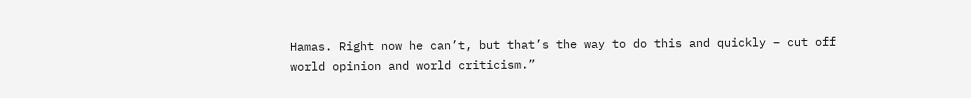Hamas. Right now he can’t, but that’s the way to do this and quickly – cut off world opinion and world criticism.”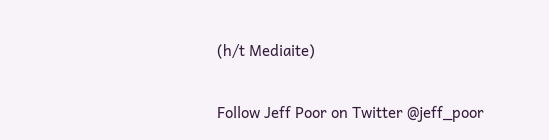(h/t Mediaite)

Follow Jeff Poor on Twitter @jeff_poor